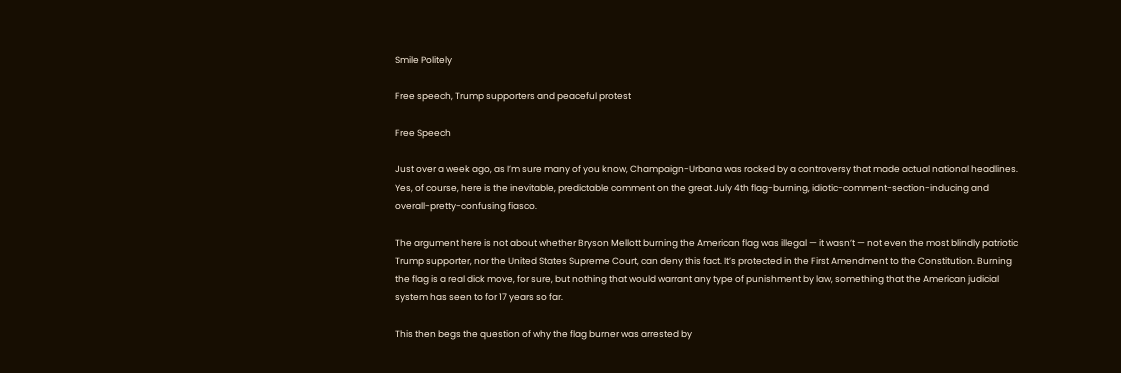Smile Politely

Free speech, Trump supporters and peaceful protest

Free Speech

Just over a week ago, as I’m sure many of you know, Champaign-Urbana was rocked by a controversy that made actual national headlines. Yes, of course, here is the inevitable, predictable comment on the great July 4th flag-burning, idiotic-comment-section-inducing and overall-pretty-confusing fiasco.

The argument here is not about whether Bryson Mellott burning the American flag was illegal — it wasn’t — not even the most blindly patriotic Trump supporter, nor the United States Supreme Court, can deny this fact. It’s protected in the First Amendment to the Constitution. Burning the flag is a real dick move, for sure, but nothing that would warrant any type of punishment by law, something that the American judicial system has seen to for 17 years so far.

This then begs the question of why the flag burner was arrested by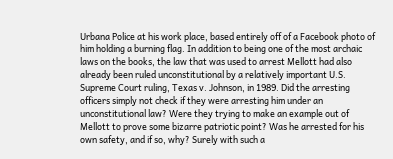Urbana Police at his work place, based entirely off of a Facebook photo of him holding a burning flag. In addition to being one of the most archaic laws on the books, the law that was used to arrest Mellott had also already been ruled unconstitutional by a relatively important U.S. Supreme Court ruling, Texas v. Johnson, in 1989. Did the arresting officers simply not check if they were arresting him under an unconstitutional law? Were they trying to make an example out of Mellott to prove some bizarre patriotic point? Was he arrested for his own safety, and if so, why? Surely with such a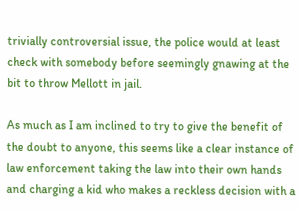trivially controversial issue, the police would at least check with somebody before seemingly gnawing at the bit to throw Mellott in jail.

As much as I am inclined to try to give the benefit of the doubt to anyone, this seems like a clear instance of law enforcement taking the law into their own hands and charging a kid who makes a reckless decision with a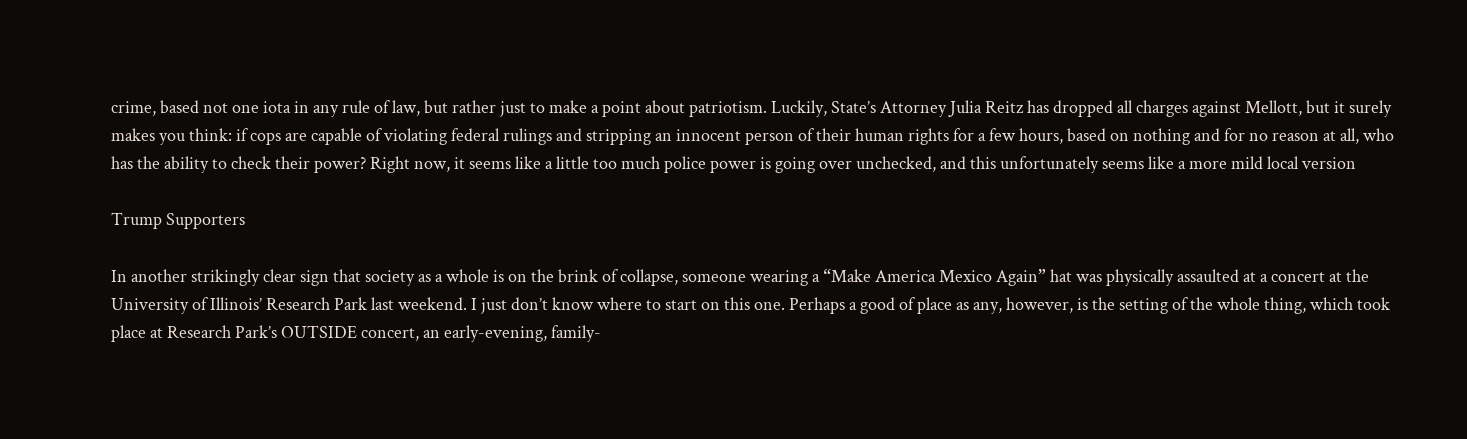crime, based not one iota in any rule of law, but rather just to make a point about patriotism. Luckily, State’s Attorney Julia Reitz has dropped all charges against Mellott, but it surely makes you think: if cops are capable of violating federal rulings and stripping an innocent person of their human rights for a few hours, based on nothing and for no reason at all, who has the ability to check their power? Right now, it seems like a little too much police power is going over unchecked, and this unfortunately seems like a more mild local version

Trump Supporters

In another strikingly clear sign that society as a whole is on the brink of collapse, someone wearing a “Make America Mexico Again” hat was physically assaulted at a concert at the University of Illinois’ Research Park last weekend. I just don’t know where to start on this one. Perhaps a good of place as any, however, is the setting of the whole thing, which took place at Research Park’s OUTSIDE concert, an early-evening, family-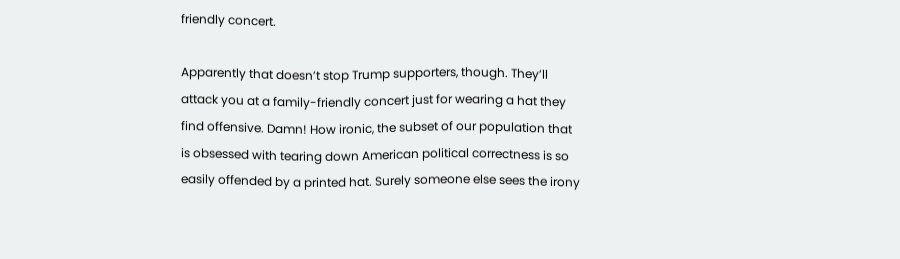friendly concert.

Apparently that doesn’t stop Trump supporters, though. They’ll attack you at a family-friendly concert just for wearing a hat they find offensive. Damn! How ironic, the subset of our population that is obsessed with tearing down American political correctness is so easily offended by a printed hat. Surely someone else sees the irony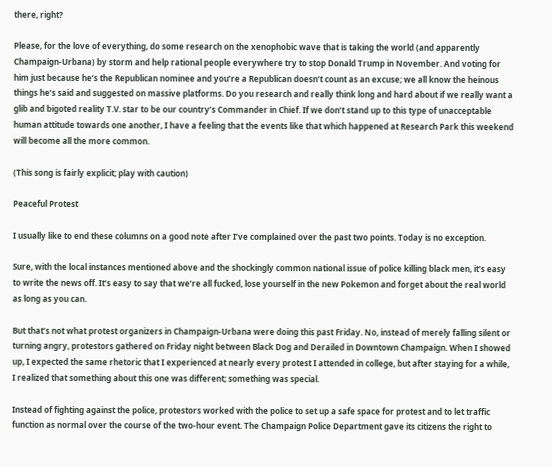there, right?

Please, for the love of everything, do some research on the xenophobic wave that is taking the world (and apparently Champaign-Urbana) by storm and help rational people everywhere try to stop Donald Trump in November. And voting for him just because he’s the Republican nominee and you’re a Republican doesn’t count as an excuse; we all know the heinous things he’s said and suggested on massive platforms. Do you research and really think long and hard about if we really want a glib and bigoted reality T.V. star to be our country’s Commander in Chief. If we don’t stand up to this type of unacceptable human attitude towards one another, I have a feeling that the events like that which happened at Research Park this weekend will become all the more common.

(This song is fairly explicit; play with caution)

Peaceful Protest

I usually like to end these columns on a good note after I’ve complained over the past two points. Today is no exception.

Sure, with the local instances mentioned above and the shockingly common national issue of police killing black men, it’s easy to write the news off. It’s easy to say that we’re all fucked, lose yourself in the new Pokemon and forget about the real world as long as you can.

But that’s not what protest organizers in Champaign-Urbana were doing this past Friday. No, instead of merely falling silent or turning angry, protestors gathered on Friday night between Black Dog and Derailed in Downtown Champaign. When I showed up, I expected the same rhetoric that I experienced at nearly every protest I attended in college, but after staying for a while, I realized that something about this one was different; something was special.

Instead of fighting against the police, protestors worked with the police to set up a safe space for protest and to let traffic function as normal over the course of the two-hour event. The Champaign Police Department gave its citizens the right to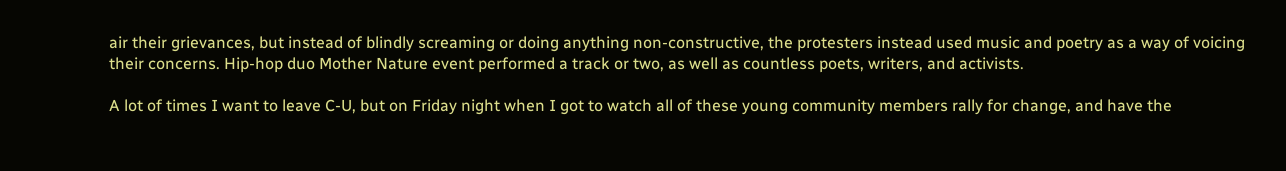air their grievances, but instead of blindly screaming or doing anything non-constructive, the protesters instead used music and poetry as a way of voicing their concerns. Hip-hop duo Mother Nature event performed a track or two, as well as countless poets, writers, and activists.

A lot of times I want to leave C-U, but on Friday night when I got to watch all of these young community members rally for change, and have the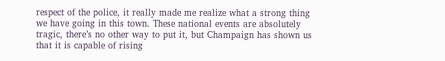respect of the police, it really made me realize what a strong thing we have going in this town. These national events are absolutely tragic, there’s no other way to put it, but Champaign has shown us that it is capable of rising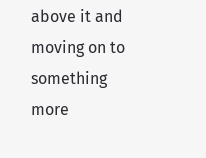above it and moving on to something more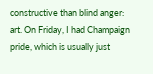constructive than blind anger: art. On Friday, I had Champaign pride, which is usually just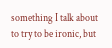something I talk about to try to be ironic, but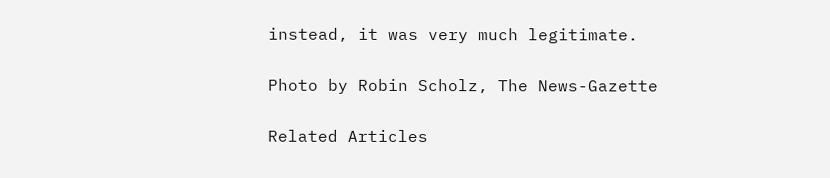instead, it was very much legitimate.

Photo by Robin Scholz, The News-Gazette

Related Articles